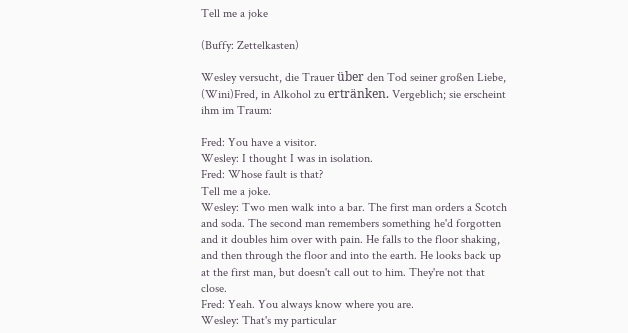Tell me a joke

(Buffy: Zettelkasten)

Wesley versucht, die Trauer über den Tod seiner großen Liebe, (Wini)Fred, in Alkohol zu ertränken. Vergeblich; sie erscheint ihm im Traum:

Fred: You have a visitor.
Wesley: I thought I was in isolation.
Fred: Whose fault is that?
Tell me a joke.
Wesley: Two men walk into a bar. The first man orders a Scotch and soda. The second man remembers something he'd forgotten and it doubles him over with pain. He falls to the floor shaking, and then through the floor and into the earth. He looks back up at the first man, but doesn't call out to him. They're not that close.
Fred: Yeah. You always know where you are.
Wesley: That's my particular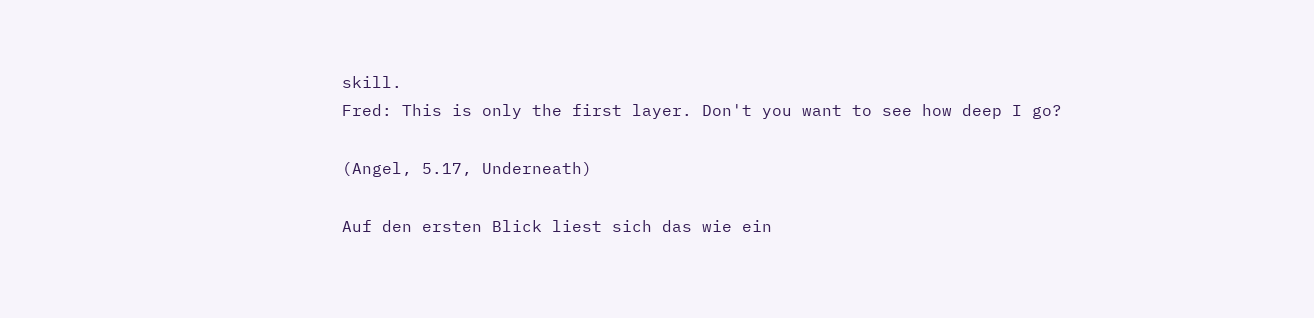skill.
Fred: This is only the first layer. Don't you want to see how deep I go?

(Angel, 5.17, Underneath)

Auf den ersten Blick liest sich das wie ein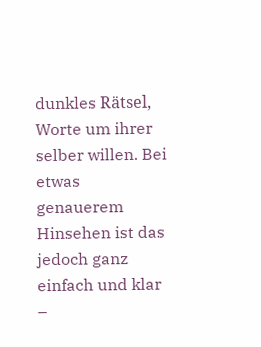dunkles Rätsel, Worte um ihrer selber willen. Bei etwas genauerem Hinsehen ist das jedoch ganz einfach und klar –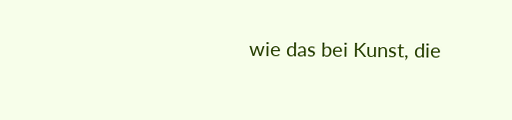wie das bei Kunst, die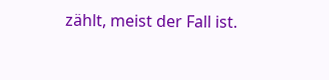zählt, meist der Fall ist.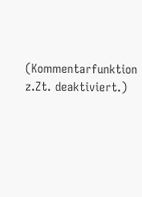(Kommentarfunktion z.Zt. deaktiviert.)